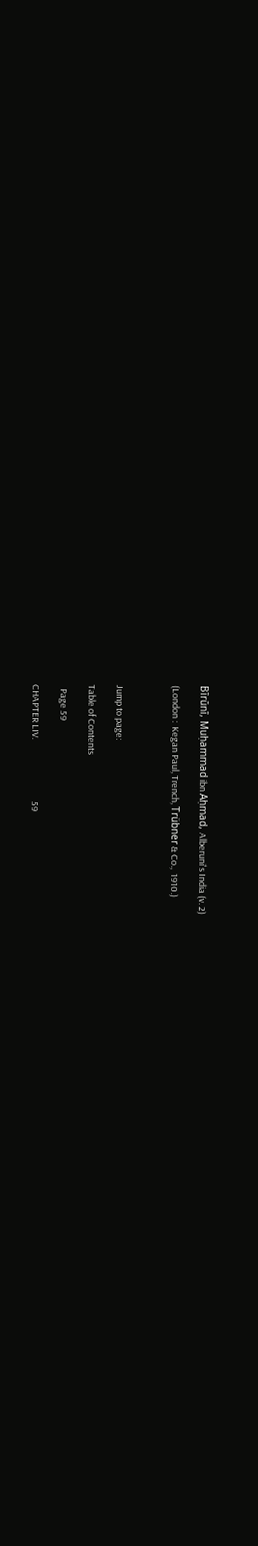Bīrūnī, Muḥammad ibn Aḥmad, Alberuni's India (v. 2)

(London :  Kegan Paul, Trench, Trübner & Co.,  1910.)



Jump to page:

Table of Contents

  Page 59

CHAPTER LIV.                               59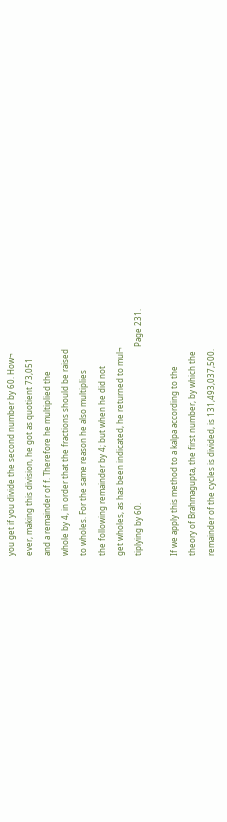you get if you divide the second number by 60. How¬
ever, making this division, he got as quotient 73,051
and a remainder of f. Therefore he multiplied the
whole by 4, in order that the fractions should be raised
to wholes. For the same reason he also multiplies
the following remainder by 4; but when he did not
get wholes, as has been indicated, he returned to mul¬
tiplying by 60.                                                                              Page 231.

If we apply this method to a kalpa according to the
theory of Brahmagupta, the first number, by which the
remainder of the cycles is divided, is 131,493,037,500.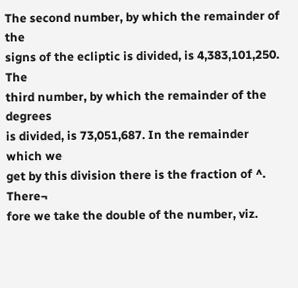The second number, by which the remainder of the
signs of the ecliptic is divided, is 4,383,101,250. The
third number, by which the remainder of the degrees
is divided, is 73,051,687. In the remainder which we
get by this division there is the fraction of ^. There¬
fore we take the double of the number, viz.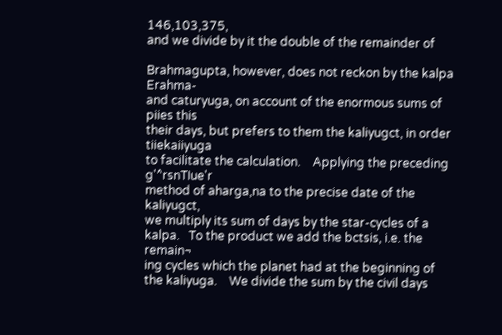146,103,375,
and we divide by it the double of the remainder of

Brahmagupta, however, does not reckon by the kalpa Erahma-
and caturyuga, on account of the enormous sums of piies this
their days, but prefers to them the kaliyugct, in order tiiekaiiyuga
to facilitate the calculation.    Applying the preceding g'^rsnTIue'r
method of aharga,na to the precise date of the kaliyugct,
we multiply its sum of days by the star-cycles of a
kalpa.   To the product we add the bctsis, i.e. the remain¬
ing cycles which the planet had at the beginning of
the kaliyuga.    We divide the sum by the civil days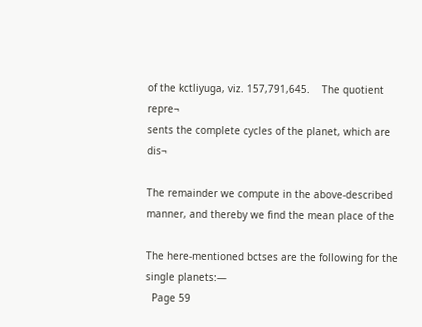of the kctliyuga, viz. 157,791,645.    The quotient repre¬
sents the complete cycles of the planet, which are dis¬

The remainder we compute in the above-described
manner, and thereby we find the mean place of the

The here-mentioned bctses are the following for the
single planets:—
  Page 59